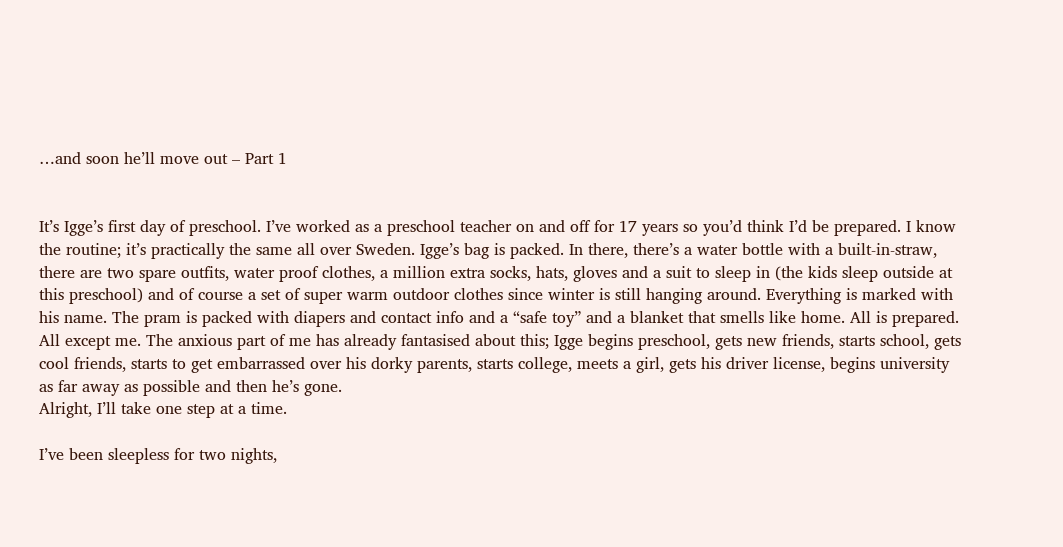…and soon he’ll move out – Part 1


It’s Igge’s first day of preschool. I’ve worked as a preschool teacher on and off for 17 years so you’d think I’d be prepared. I know the routine; it’s practically the same all over Sweden. Igge’s bag is packed. In there, there’s a water bottle with a built-in-straw, there are two spare outfits, water proof clothes, a million extra socks, hats, gloves and a suit to sleep in (the kids sleep outside at this preschool) and of course a set of super warm outdoor clothes since winter is still hanging around. Everything is marked with his name. The pram is packed with diapers and contact info and a “safe toy” and a blanket that smells like home. All is prepared. All except me. The anxious part of me has already fantasised about this; Igge begins preschool, gets new friends, starts school, gets cool friends, starts to get embarrassed over his dorky parents, starts college, meets a girl, gets his driver license, begins university as far away as possible and then he’s gone.
Alright, I’ll take one step at a time.

I’ve been sleepless for two nights,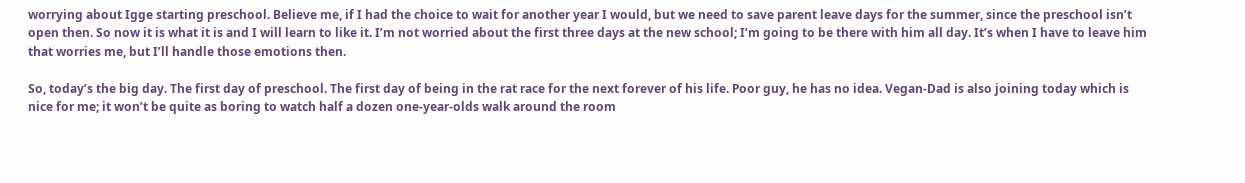worrying about Igge starting preschool. Believe me, if I had the choice to wait for another year I would, but we need to save parent leave days for the summer, since the preschool isn’t open then. So now it is what it is and I will learn to like it. I’m not worried about the first three days at the new school; I’m going to be there with him all day. It’s when I have to leave him that worries me, but I’ll handle those emotions then.

So, today’s the big day. The first day of preschool. The first day of being in the rat race for the next forever of his life. Poor guy, he has no idea. Vegan-Dad is also joining today which is nice for me; it won’t be quite as boring to watch half a dozen one-year-olds walk around the room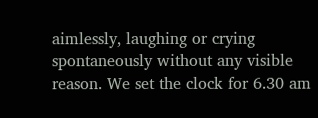aimlessly, laughing or crying spontaneously without any visible reason. We set the clock for 6.30 am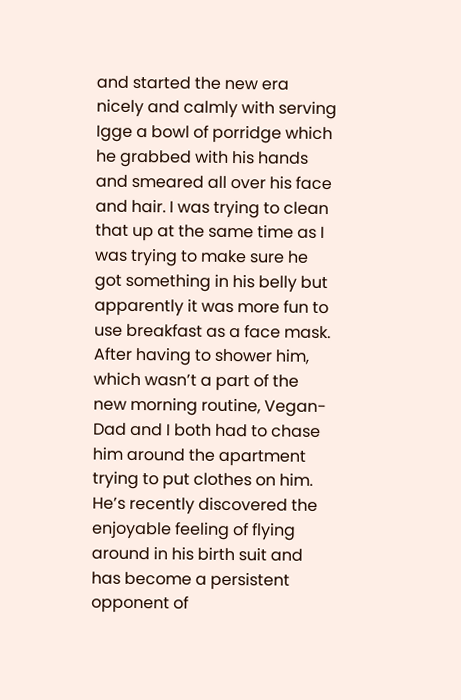and started the new era nicely and calmly with serving Igge a bowl of porridge which he grabbed with his hands and smeared all over his face and hair. I was trying to clean that up at the same time as I was trying to make sure he got something in his belly but apparently it was more fun to use breakfast as a face mask. After having to shower him, which wasn’t a part of the new morning routine, Vegan-Dad and I both had to chase him around the apartment trying to put clothes on him. He’s recently discovered the enjoyable feeling of flying around in his birth suit and has become a persistent opponent of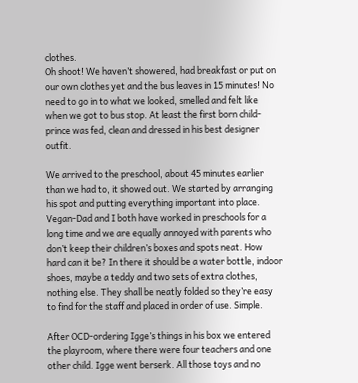clothes.
Oh shoot! We haven’t showered, had breakfast or put on our own clothes yet and the bus leaves in 15 minutes! No need to go in to what we looked, smelled and felt like when we got to bus stop. At least the first born child-prince was fed, clean and dressed in his best designer outfit.

We arrived to the preschool, about 45 minutes earlier than we had to, it showed out. We started by arranging his spot and putting everything important into place. Vegan-Dad and I both have worked in preschools for a long time and we are equally annoyed with parents who don’t keep their children’s boxes and spots neat. How hard can it be? In there it should be a water bottle, indoor shoes, maybe a teddy and two sets of extra clothes, nothing else. They shall be neatly folded so they’re easy to find for the staff and placed in order of use. Simple.

After OCD-ordering Igge’s things in his box we entered the playroom, where there were four teachers and one other child. Igge went berserk. All those toys and no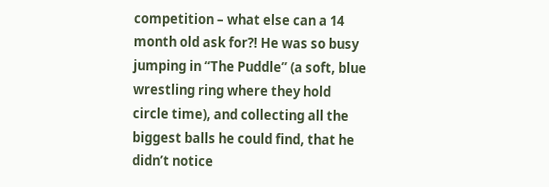competition – what else can a 14 month old ask for?! He was so busy jumping in “The Puddle” (a soft, blue wrestling ring where they hold circle time), and collecting all the biggest balls he could find, that he didn’t notice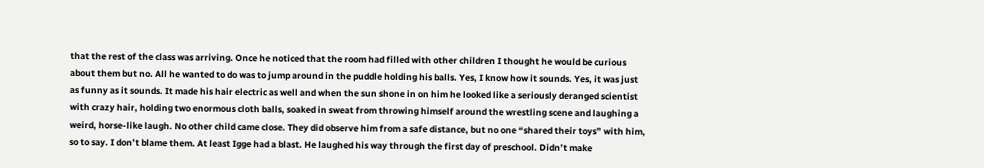that the rest of the class was arriving. Once he noticed that the room had filled with other children I thought he would be curious about them but no. All he wanted to do was to jump around in the puddle holding his balls. Yes, I know how it sounds. Yes, it was just as funny as it sounds. It made his hair electric as well and when the sun shone in on him he looked like a seriously deranged scientist with crazy hair, holding two enormous cloth balls, soaked in sweat from throwing himself around the wrestling scene and laughing a weird, horse-like laugh. No other child came close. They did observe him from a safe distance, but no one “shared their toys” with him, so to say. I don’t blame them. At least Igge had a blast. He laughed his way through the first day of preschool. Didn’t make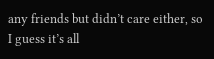any friends but didn’t care either, so I guess it’s all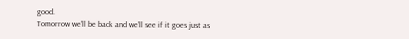good.
Tomorrow we’ll be back and we’ll see if it goes just as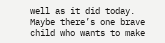well as it did today. Maybe there’s one brave child who wants to make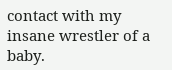contact with my insane wrestler of a baby.